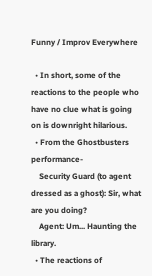Funny / Improv Everywhere

  • In short, some of the reactions to the people who have no clue what is going on is downright hilarious.
  • From the Ghostbusters performance-
    Security Guard (to agent dressed as a ghost): Sir, what are you doing?
    Agent: Um... Haunting the library.
  • The reactions of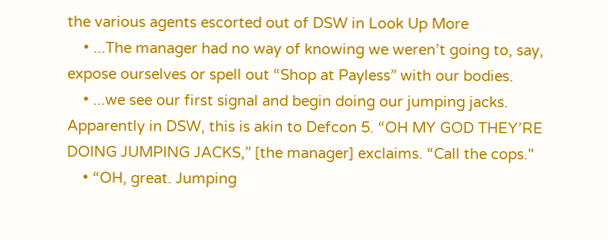the various agents escorted out of DSW in Look Up More
    • ...The manager had no way of knowing we weren’t going to, say, expose ourselves or spell out “Shop at Payless” with our bodies.
    • ...we see our first signal and begin doing our jumping jacks. Apparently in DSW, this is akin to Defcon 5. “OH MY GOD THEY’RE DOING JUMPING JACKS,” [the manager] exclaims. “Call the cops."
    • “OH, great. Jumping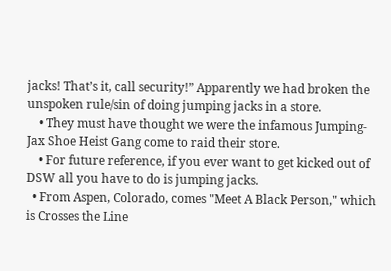jacks! That’s it, call security!” Apparently we had broken the unspoken rule/sin of doing jumping jacks in a store.
    • They must have thought we were the infamous Jumping-Jax Shoe Heist Gang come to raid their store.
    • For future reference, if you ever want to get kicked out of DSW all you have to do is jumping jacks.
  • From Aspen, Colorado, comes "Meet A Black Person," which is Crosses the Line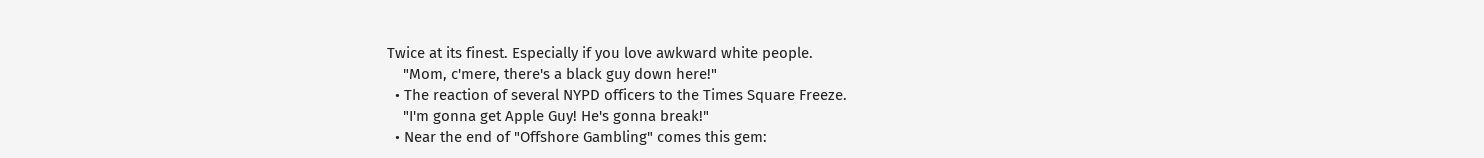Twice at its finest. Especially if you love awkward white people.
    "Mom, c'mere, there's a black guy down here!"
  • The reaction of several NYPD officers to the Times Square Freeze.
    "I'm gonna get Apple Guy! He's gonna break!"
  • Near the end of "Offshore Gambling" comes this gem: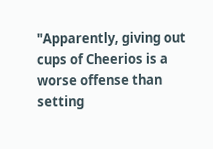"Apparently, giving out cups of Cheerios is a worse offense than setting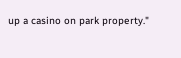up a casino on park property."